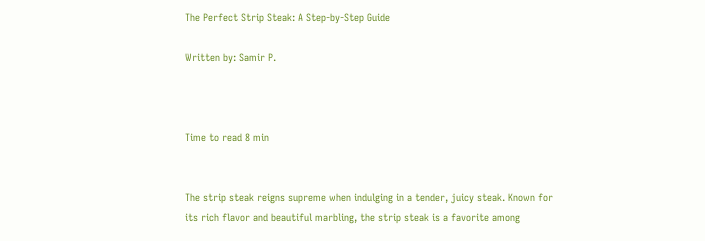The Perfect Strip Steak: A Step-by-Step Guide

Written by: Samir P.



Time to read 8 min


The strip steak reigns supreme when indulging in a tender, juicy steak. Known for its rich flavor and beautiful marbling, the strip steak is a favorite among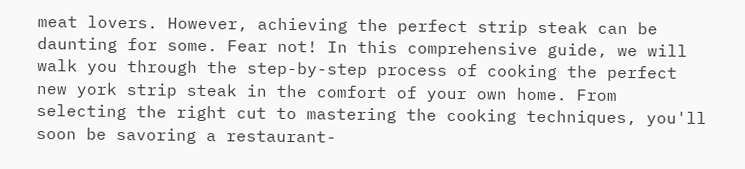meat lovers. However, achieving the perfect strip steak can be daunting for some. Fear not! In this comprehensive guide, we will walk you through the step-by-step process of cooking the perfect new york strip steak in the comfort of your own home. From selecting the right cut to mastering the cooking techniques, you'll soon be savoring a restaurant-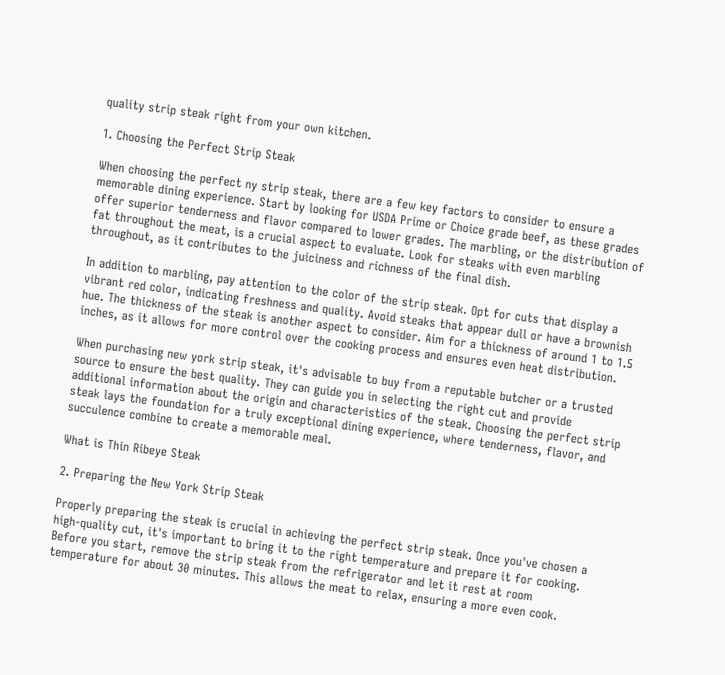quality strip steak right from your own kitchen.

1. Choosing the Perfect Strip Steak

When choosing the perfect ny strip steak, there are a few key factors to consider to ensure a memorable dining experience. Start by looking for USDA Prime or Choice grade beef, as these grades offer superior tenderness and flavor compared to lower grades. The marbling, or the distribution of fat throughout the meat, is a crucial aspect to evaluate. Look for steaks with even marbling throughout, as it contributes to the juiciness and richness of the final dish.

In addition to marbling, pay attention to the color of the strip steak. Opt for cuts that display a vibrant red color, indicating freshness and quality. Avoid steaks that appear dull or have a brownish hue. The thickness of the steak is another aspect to consider. Aim for a thickness of around 1 to 1.5 inches, as it allows for more control over the cooking process and ensures even heat distribution.

When purchasing new york strip steak, it's advisable to buy from a reputable butcher or a trusted source to ensure the best quality. They can guide you in selecting the right cut and provide additional information about the origin and characteristics of the steak. Choosing the perfect strip steak lays the foundation for a truly exceptional dining experience, where tenderness, flavor, and succulence combine to create a memorable meal.

What is Thin Ribeye Steak

2. Preparing the New York Strip Steak

Properly preparing the steak is crucial in achieving the perfect strip steak. Once you've chosen a high-quality cut, it's important to bring it to the right temperature and prepare it for cooking. Before you start, remove the strip steak from the refrigerator and let it rest at room temperature for about 30 minutes. This allows the meat to relax, ensuring a more even cook.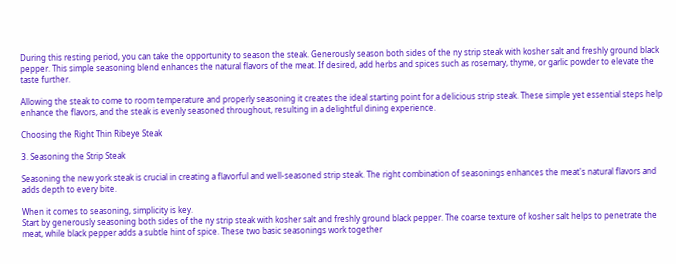During this resting period, you can take the opportunity to season the steak. Generously season both sides of the ny strip steak with kosher salt and freshly ground black pepper. This simple seasoning blend enhances the natural flavors of the meat. If desired, add herbs and spices such as rosemary, thyme, or garlic powder to elevate the taste further.

Allowing the steak to come to room temperature and properly seasoning it creates the ideal starting point for a delicious strip steak. These simple yet essential steps help enhance the flavors, and the steak is evenly seasoned throughout, resulting in a delightful dining experience.

Choosing the Right Thin Ribeye Steak

3. Seasoning the Strip Steak

Seasoning the new york steak is crucial in creating a flavorful and well-seasoned strip steak. The right combination of seasonings enhances the meat's natural flavors and adds depth to every bite.

When it comes to seasoning, simplicity is key.
Start by generously seasoning both sides of the ny strip steak with kosher salt and freshly ground black pepper. The coarse texture of kosher salt helps to penetrate the meat, while black pepper adds a subtle hint of spice. These two basic seasonings work together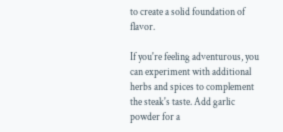to create a solid foundation of flavor.

If you're feeling adventurous, you can experiment with additional herbs and spices to complement the steak's taste. Add garlic powder for a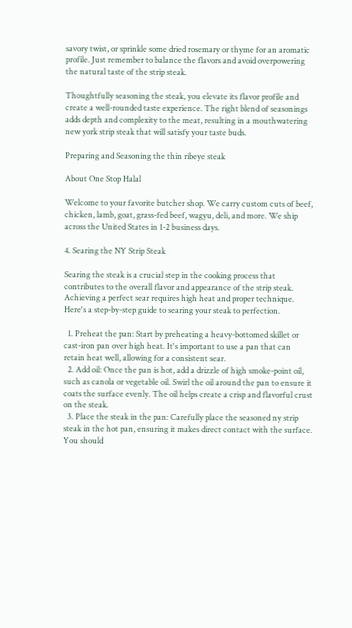savory twist, or sprinkle some dried rosemary or thyme for an aromatic profile. Just remember to balance the flavors and avoid overpowering the natural taste of the strip steak.

Thoughtfully seasoning the steak, you elevate its flavor profile and create a well-rounded taste experience. The right blend of seasonings adds depth and complexity to the meat, resulting in a mouthwatering new york strip steak that will satisfy your taste buds.

Preparing and Seasoning the thin ribeye steak

About One Stop Halal

Welcome to your favorite butcher shop. We carry custom cuts of beef, chicken, lamb, goat, grass-fed beef, wagyu, deli, and more. We ship across the United States in 1-2 business days.

4. Searing the NY Strip Steak

Searing the steak is a crucial step in the cooking process that contributes to the overall flavor and appearance of the strip steak. Achieving a perfect sear requires high heat and proper technique. Here's a step-by-step guide to searing your steak to perfection.

  1. Preheat the pan: Start by preheating a heavy-bottomed skillet or cast-iron pan over high heat. It's important to use a pan that can retain heat well, allowing for a consistent sear.
  2. Add oil: Once the pan is hot, add a drizzle of high smoke-point oil, such as canola or vegetable oil. Swirl the oil around the pan to ensure it coats the surface evenly. The oil helps create a crisp and flavorful crust on the steak.
  3. Place the steak in the pan: Carefully place the seasoned ny strip steak in the hot pan, ensuring it makes direct contact with the surface. You should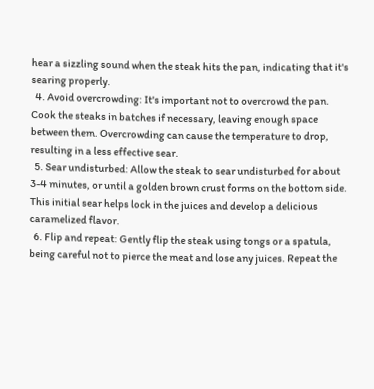hear a sizzling sound when the steak hits the pan, indicating that it's searing properly.
  4. Avoid overcrowding: It's important not to overcrowd the pan. Cook the steaks in batches if necessary, leaving enough space between them. Overcrowding can cause the temperature to drop, resulting in a less effective sear.
  5. Sear undisturbed: Allow the steak to sear undisturbed for about 3-4 minutes, or until a golden brown crust forms on the bottom side. This initial sear helps lock in the juices and develop a delicious caramelized flavor.
  6. Flip and repeat: Gently flip the steak using tongs or a spatula, being careful not to pierce the meat and lose any juices. Repeat the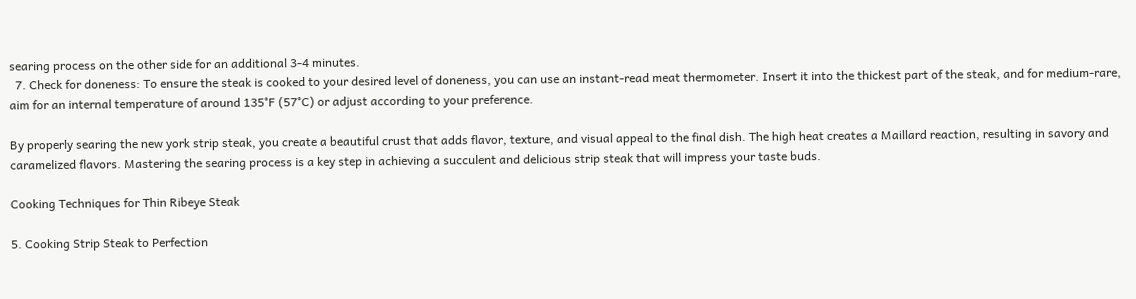searing process on the other side for an additional 3-4 minutes.
  7. Check for doneness: To ensure the steak is cooked to your desired level of doneness, you can use an instant-read meat thermometer. Insert it into the thickest part of the steak, and for medium-rare, aim for an internal temperature of around 135°F (57°C) or adjust according to your preference.

By properly searing the new york strip steak, you create a beautiful crust that adds flavor, texture, and visual appeal to the final dish. The high heat creates a Maillard reaction, resulting in savory and caramelized flavors. Mastering the searing process is a key step in achieving a succulent and delicious strip steak that will impress your taste buds.

Cooking Techniques for Thin Ribeye Steak

5. Cooking Strip Steak to Perfection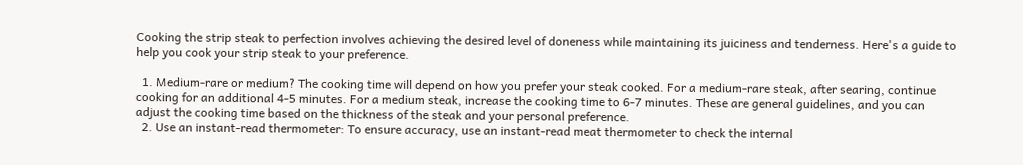Cooking the strip steak to perfection involves achieving the desired level of doneness while maintaining its juiciness and tenderness. Here's a guide to help you cook your strip steak to your preference.

  1. Medium-rare or medium? The cooking time will depend on how you prefer your steak cooked. For a medium-rare steak, after searing, continue cooking for an additional 4-5 minutes. For a medium steak, increase the cooking time to 6-7 minutes. These are general guidelines, and you can adjust the cooking time based on the thickness of the steak and your personal preference.
  2. Use an instant-read thermometer: To ensure accuracy, use an instant-read meat thermometer to check the internal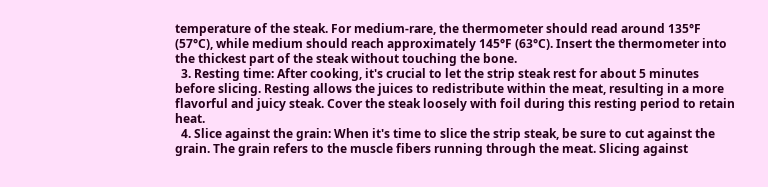temperature of the steak. For medium-rare, the thermometer should read around 135°F (57°C), while medium should reach approximately 145°F (63°C). Insert the thermometer into the thickest part of the steak without touching the bone.
  3. Resting time: After cooking, it's crucial to let the strip steak rest for about 5 minutes before slicing. Resting allows the juices to redistribute within the meat, resulting in a more flavorful and juicy steak. Cover the steak loosely with foil during this resting period to retain heat.
  4. Slice against the grain: When it's time to slice the strip steak, be sure to cut against the grain. The grain refers to the muscle fibers running through the meat. Slicing against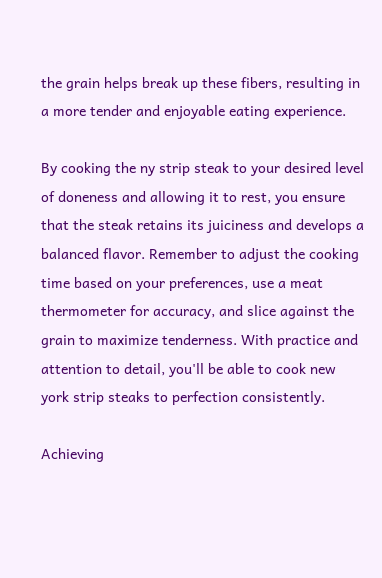the grain helps break up these fibers, resulting in a more tender and enjoyable eating experience.

By cooking the ny strip steak to your desired level of doneness and allowing it to rest, you ensure that the steak retains its juiciness and develops a balanced flavor. Remember to adjust the cooking time based on your preferences, use a meat thermometer for accuracy, and slice against the grain to maximize tenderness. With practice and attention to detail, you'll be able to cook new york strip steaks to perfection consistently.

Achieving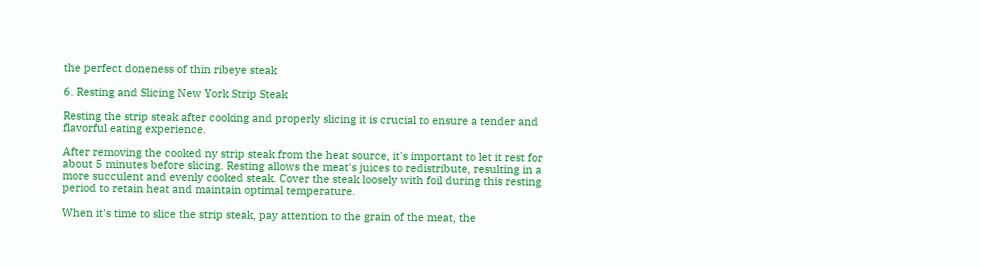the perfect doneness of thin ribeye steak

6. Resting and Slicing New York Strip Steak

Resting the strip steak after cooking and properly slicing it is crucial to ensure a tender and flavorful eating experience.

After removing the cooked ny strip steak from the heat source, it's important to let it rest for about 5 minutes before slicing. Resting allows the meat's juices to redistribute, resulting in a more succulent and evenly cooked steak. Cover the steak loosely with foil during this resting period to retain heat and maintain optimal temperature.

When it's time to slice the strip steak, pay attention to the grain of the meat, the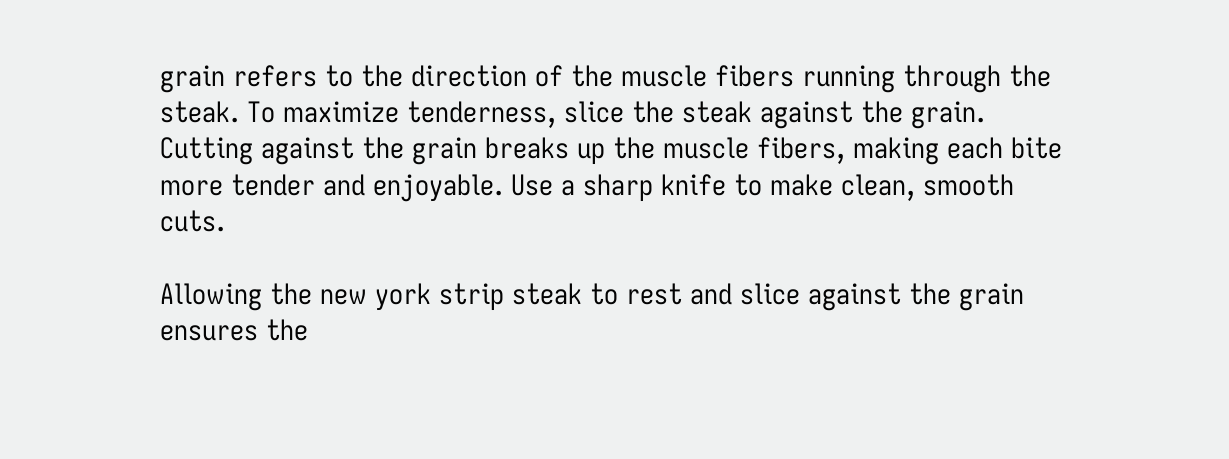grain refers to the direction of the muscle fibers running through the steak. To maximize tenderness, slice the steak against the grain. Cutting against the grain breaks up the muscle fibers, making each bite more tender and enjoyable. Use a sharp knife to make clean, smooth cuts.

Allowing the new york strip steak to rest and slice against the grain ensures the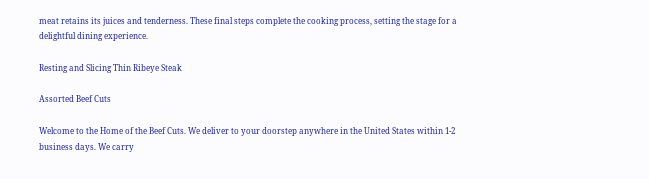meat retains its juices and tenderness. These final steps complete the cooking process, setting the stage for a delightful dining experience.

Resting and Slicing Thin Ribeye Steak

Assorted Beef Cuts

Welcome to the Home of the Beef Cuts. We deliver to your doorstep anywhere in the United States within 1-2 business days. We carry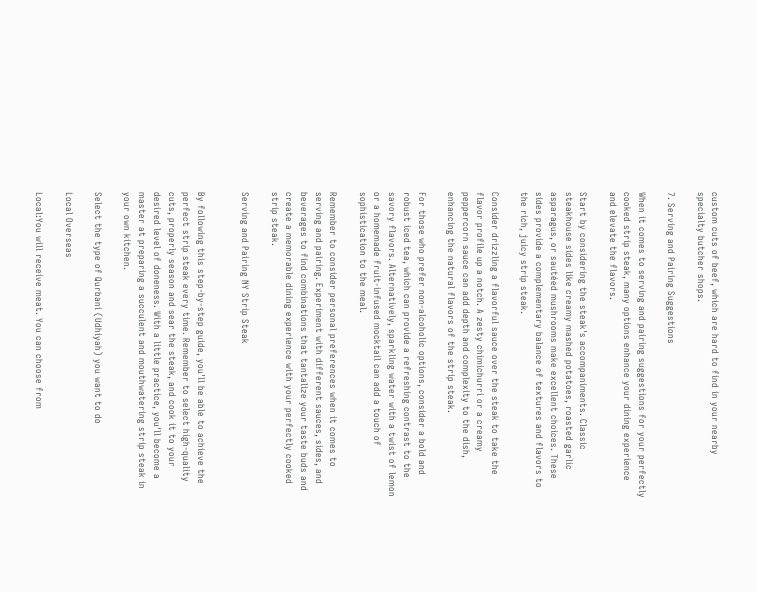custom cuts of beef, which are hard to find in your nearby specialty butcher shops.

7. Serving and Pairing Suggestions

When it comes to serving and pairing suggestions for your perfectly cooked strip steak, many options enhance your dining experience and elevate the flavors.

Start by considering the steak's accompaniments. Classic steakhouse sides like creamy mashed potatoes, roasted garlic asparagus, or sautéed mushrooms make excellent choices. These sides provide a complementary balance of textures and flavors to the rich, juicy strip steak.

Consider drizzling a flavorful sauce over the steak to take the flavor profile up a notch. A zesty chimichurri or a creamy peppercorn sauce can add depth and complexity to the dish, enhancing the natural flavors of the strip steak.

For those who prefer non-alcoholic options, consider a bold and robust iced tea, which can provide a refreshing contrast to the savory flavors. Alternatively, sparkling water with a twist of lemon or a homemade fruit-infused mocktail can add a touch of sophistication to the meal.

Remember to consider personal preferences when it comes to serving and pairing. Experiment with different sauces, sides, and beverages to find combinations that tantalize your taste buds and create a memorable dining experience with your perfectly cooked strip steak.

Serving and Pairing NY Strip Steak


By following this step-by-step guide, you'll be able to achieve the perfect strip steak every time. Remember to select high-quality cuts, properly season and sear the steak, and cook it to your desired level of doneness. With a little practice, you'll become a master at preparing a succulent and mouthwatering strip steak in your own kitchen.

Select the type of Qurbani (Udhiyah) you want to do

Local Overseas

Local:You will receive meat. You can choose from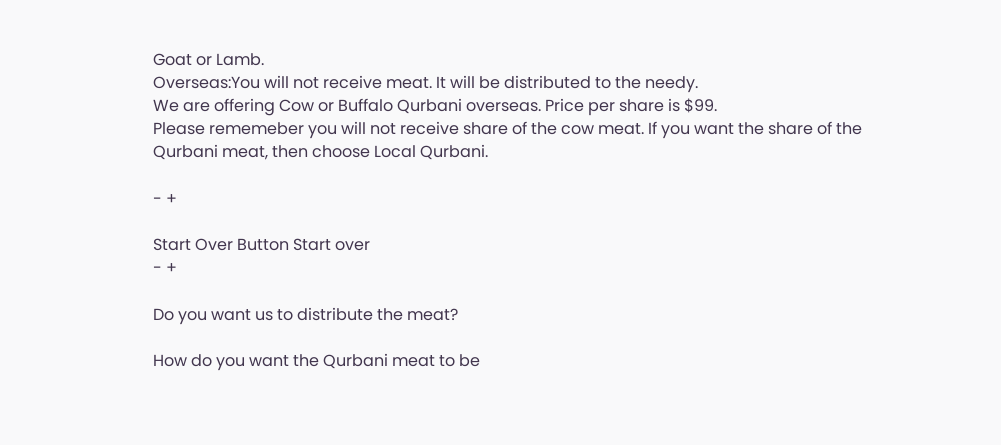Goat or Lamb.
Overseas:You will not receive meat. It will be distributed to the needy.
We are offering Cow or Buffalo Qurbani overseas. Price per share is $99.
Please rememeber you will not receive share of the cow meat. If you want the share of the Qurbani meat, then choose Local Qurbani.

- +

Start Over Button Start over
- +

Do you want us to distribute the meat?

How do you want the Qurbani meat to be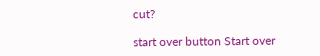cut?

start over button Start over